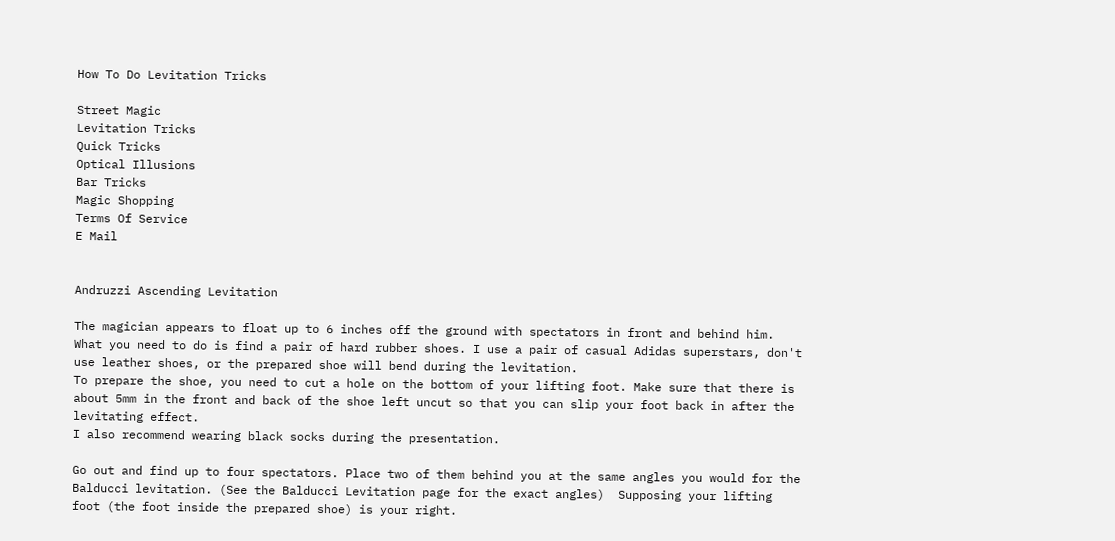How To Do Levitation Tricks

Street Magic
Levitation Tricks
Quick Tricks
Optical Illusions
Bar Tricks
Magic Shopping
Terms Of Service
E Mail


Andruzzi Ascending Levitation

The magician appears to float up to 6 inches off the ground with spectators in front and behind him.
What you need to do is find a pair of hard rubber shoes. I use a pair of casual Adidas superstars, don't use leather shoes, or the prepared shoe will bend during the levitation.
To prepare the shoe, you need to cut a hole on the bottom of your lifting foot. Make sure that there is about 5mm in the front and back of the shoe left uncut so that you can slip your foot back in after the levitating effect.
I also recommend wearing black socks during the presentation.

Go out and find up to four spectators. Place two of them behind you at the same angles you would for the Balducci levitation. (See the Balducci Levitation page for the exact angles)  Supposing your lifting foot (the foot inside the prepared shoe) is your right.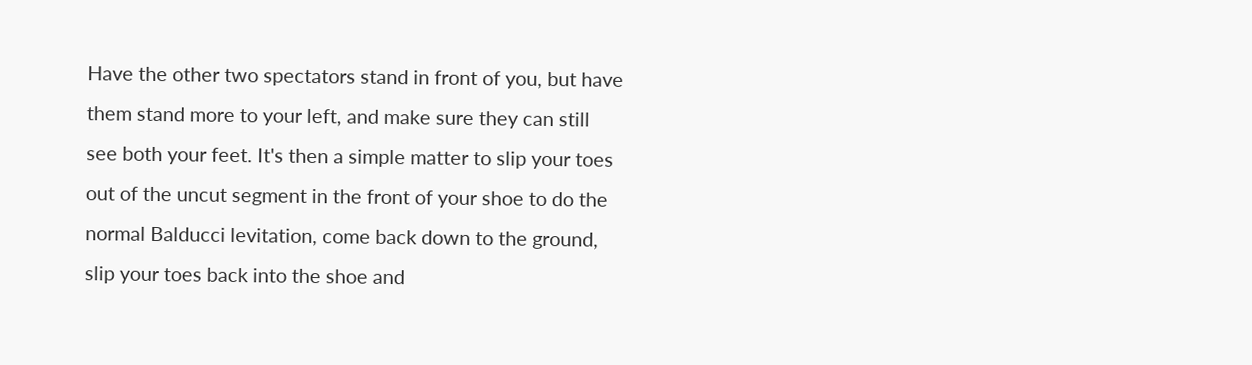Have the other two spectators stand in front of you, but have them stand more to your left, and make sure they can still see both your feet. It's then a simple matter to slip your toes out of the uncut segment in the front of your shoe to do the normal Balducci levitation, come back down to the ground, slip your toes back into the shoe and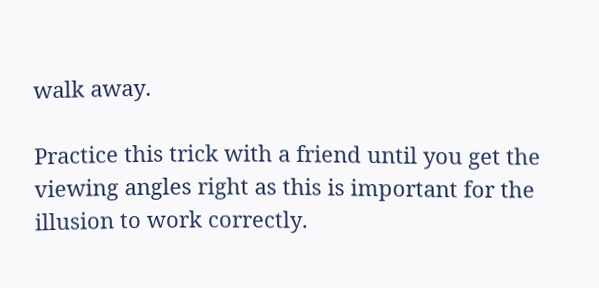walk away.

Practice this trick with a friend until you get the viewing angles right as this is important for the illusion to work correctly.